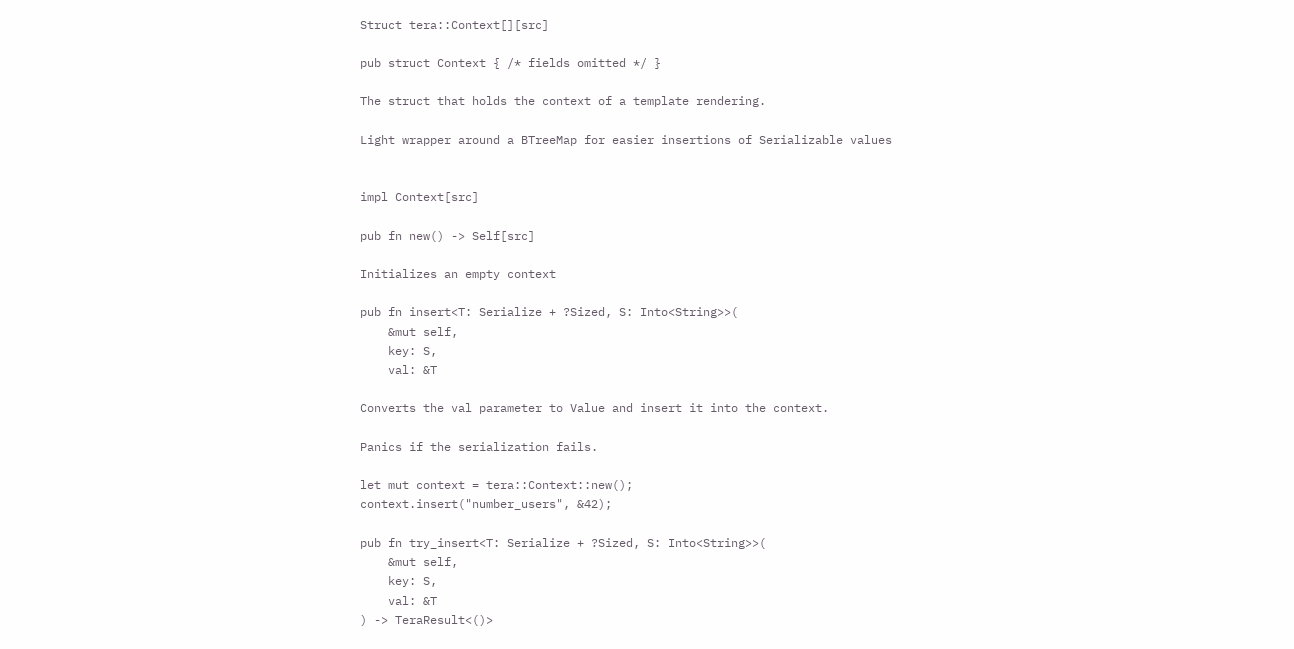Struct tera::Context[][src]

pub struct Context { /* fields omitted */ }

The struct that holds the context of a template rendering.

Light wrapper around a BTreeMap for easier insertions of Serializable values


impl Context[src]

pub fn new() -> Self[src]

Initializes an empty context

pub fn insert<T: Serialize + ?Sized, S: Into<String>>(
    &mut self,
    key: S,
    val: &T

Converts the val parameter to Value and insert it into the context.

Panics if the serialization fails.

let mut context = tera::Context::new();
context.insert("number_users", &42);

pub fn try_insert<T: Serialize + ?Sized, S: Into<String>>(
    &mut self,
    key: S,
    val: &T
) -> TeraResult<()>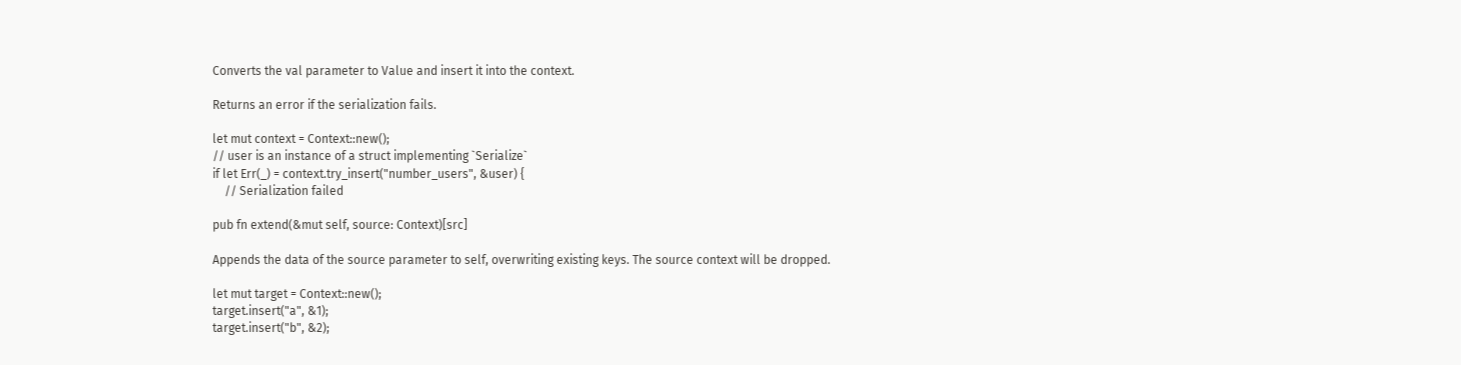Converts the val parameter to Value and insert it into the context.

Returns an error if the serialization fails.

let mut context = Context::new();
// user is an instance of a struct implementing `Serialize`
if let Err(_) = context.try_insert("number_users", &user) {
    // Serialization failed

pub fn extend(&mut self, source: Context)[src]

Appends the data of the source parameter to self, overwriting existing keys. The source context will be dropped.

let mut target = Context::new();
target.insert("a", &1);
target.insert("b", &2);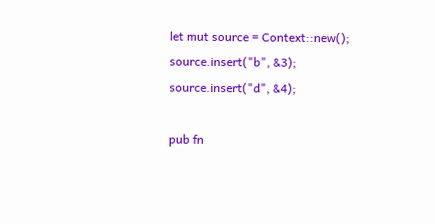let mut source = Context::new();
source.insert("b", &3);
source.insert("d", &4);

pub fn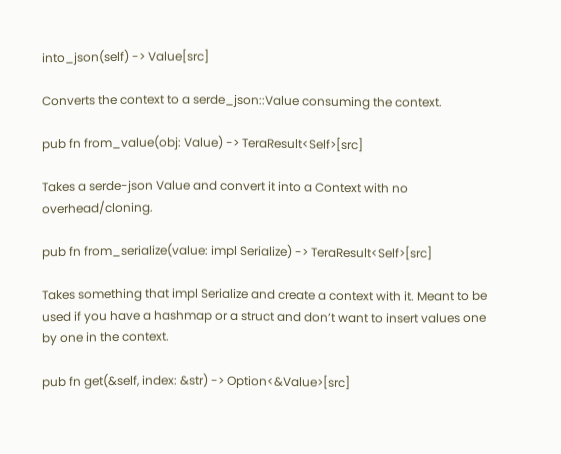into_json(self) -> Value[src]

Converts the context to a serde_json::Value consuming the context.

pub fn from_value(obj: Value) -> TeraResult<Self>[src]

Takes a serde-json Value and convert it into a Context with no overhead/cloning.

pub fn from_serialize(value: impl Serialize) -> TeraResult<Self>[src]

Takes something that impl Serialize and create a context with it. Meant to be used if you have a hashmap or a struct and don’t want to insert values one by one in the context.

pub fn get(&self, index: &str) -> Option<&Value>[src]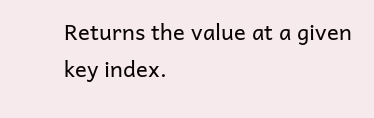Returns the value at a given key index.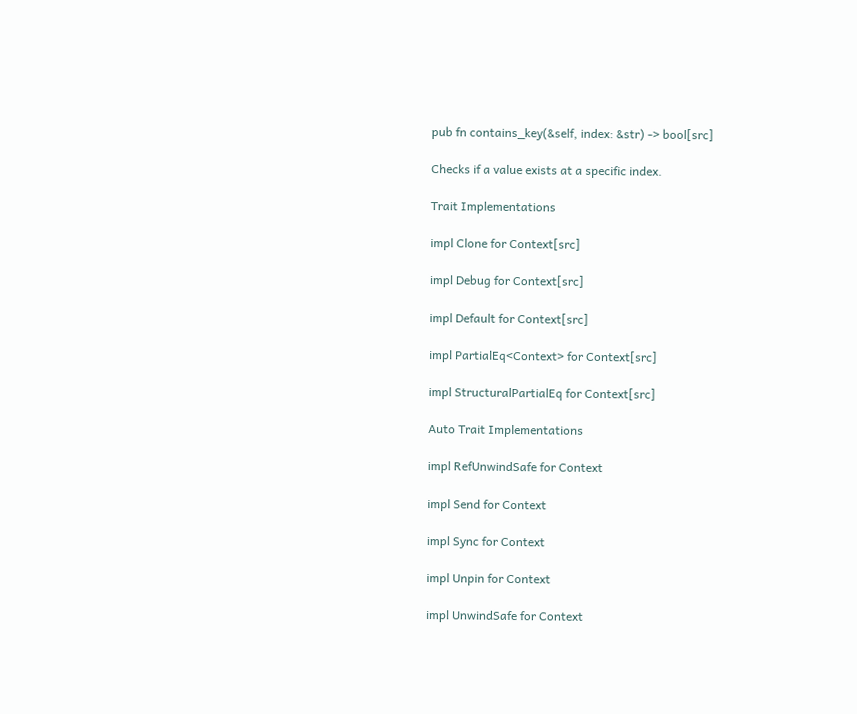pub fn contains_key(&self, index: &str) -> bool[src]

Checks if a value exists at a specific index.

Trait Implementations

impl Clone for Context[src]

impl Debug for Context[src]

impl Default for Context[src]

impl PartialEq<Context> for Context[src]

impl StructuralPartialEq for Context[src]

Auto Trait Implementations

impl RefUnwindSafe for Context

impl Send for Context

impl Sync for Context

impl Unpin for Context

impl UnwindSafe for Context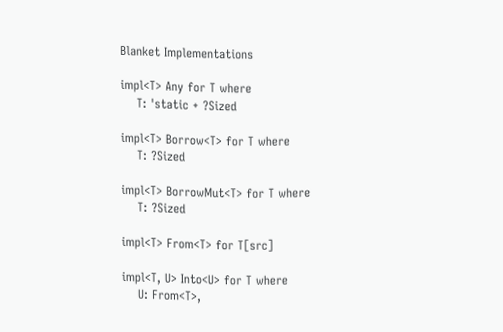Blanket Implementations

impl<T> Any for T where
    T: 'static + ?Sized

impl<T> Borrow<T> for T where
    T: ?Sized

impl<T> BorrowMut<T> for T where
    T: ?Sized

impl<T> From<T> for T[src]

impl<T, U> Into<U> for T where
    U: From<T>,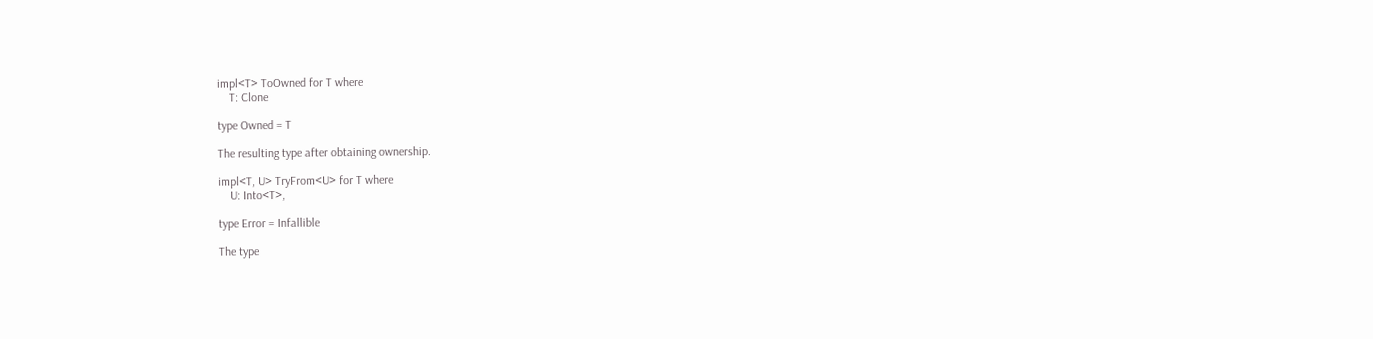impl<T> ToOwned for T where
    T: Clone

type Owned = T

The resulting type after obtaining ownership.

impl<T, U> TryFrom<U> for T where
    U: Into<T>,

type Error = Infallible

The type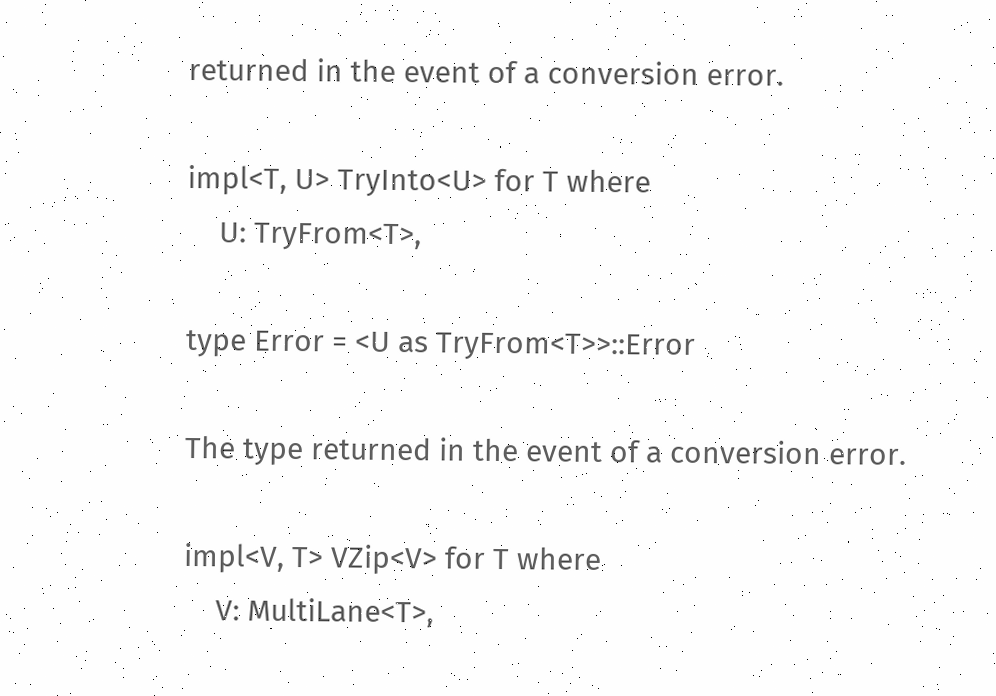returned in the event of a conversion error.

impl<T, U> TryInto<U> for T where
    U: TryFrom<T>,

type Error = <U as TryFrom<T>>::Error

The type returned in the event of a conversion error.

impl<V, T> VZip<V> for T where
    V: MultiLane<T>,